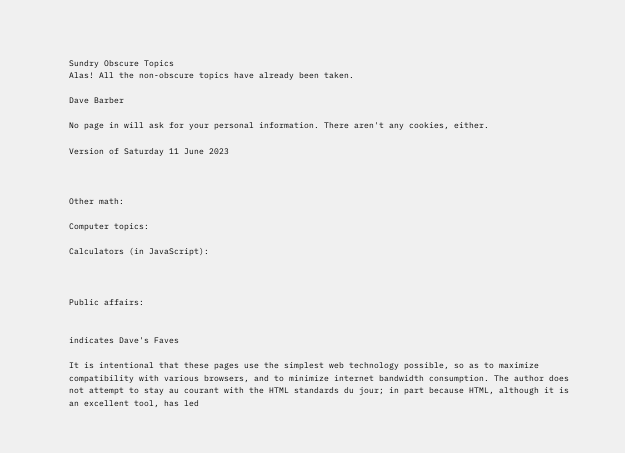Sundry Obscure Topics
Alas! All the non-obscure topics have already been taken.

Dave Barber

No page in will ask for your personal information. There aren't any cookies, either.

Version of Saturday 11 June 2023



Other math:

Computer topics:

Calculators (in JavaScript):



Public affairs:


indicates Dave's Faves

It is intentional that these pages use the simplest web technology possible, so as to maximize compatibility with various browsers, and to minimize internet bandwidth consumption. The author does not attempt to stay au courant with the HTML standards du jour; in part because HTML, although it is an excellent tool, has led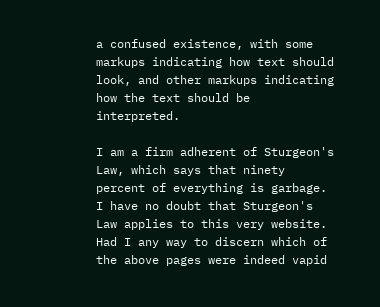a confused existence, with some markups indicating how text should look, and other markups indicating how the text should be interpreted.

I am a firm adherent of Sturgeon's Law, which says that ninety percent of everything is garbage. I have no doubt that Sturgeon's Law applies to this very website. Had I any way to discern which of the above pages were indeed vapid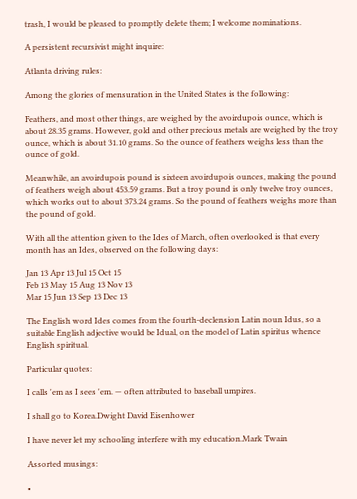trash, I would be pleased to promptly delete them; I welcome nominations.

A persistent recursivist might inquire:

Atlanta driving rules:

Among the glories of mensuration in the United States is the following:

Feathers, and most other things, are weighed by the avoirdupois ounce, which is about 28.35 grams. However, gold and other precious metals are weighed by the troy ounce, which is about 31.10 grams. So the ounce of feathers weighs less than the ounce of gold.

Meanwhile, an avoirdupois pound is sixteen avoirdupois ounces, making the pound of feathers weigh about 453.59 grams. But a troy pound is only twelve troy ounces, which works out to about 373.24 grams. So the pound of feathers weighs more than the pound of gold.

With all the attention given to the Ides of March, often overlooked is that every month has an Ides, observed on the following days:

Jan 13 Apr 13 Jul 15 Oct 15
Feb 13 May 15 Aug 13 Nov 13
Mar 15 Jun 13 Sep 13 Dec 13

The English word Ides comes from the fourth-declension Latin noun Idus, so a suitable English adjective would be Idual, on the model of Latin spiritus whence English spiritual.

Particular quotes:

I calls 'em as I sees 'em. — often attributed to baseball umpires.

I shall go to Korea.Dwight David Eisenhower

I have never let my schooling interfere with my education.Mark Twain

Assorted musings:

•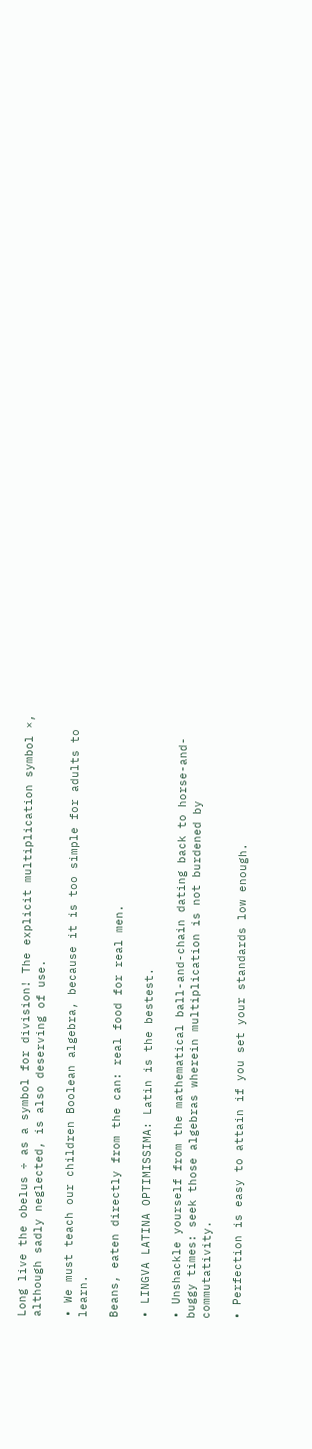Long live the obelus ÷ as a symbol for division! The explicit multiplication symbol ×, although sadly neglected, is also deserving of use.

• We must teach our children Boolean algebra, because it is too simple for adults to learn.

Beans, eaten directly from the can: real food for real men.

• LINGVA LATINA OPTIMISSIMA: Latin is the bestest.

• Unshackle yourself from the mathematical ball-and-chain dating back to horse-and-buggy times: seek those algebras wherein multiplication is not burdened by commutativity.

• Perfection is easy to attain if you set your standards low enough.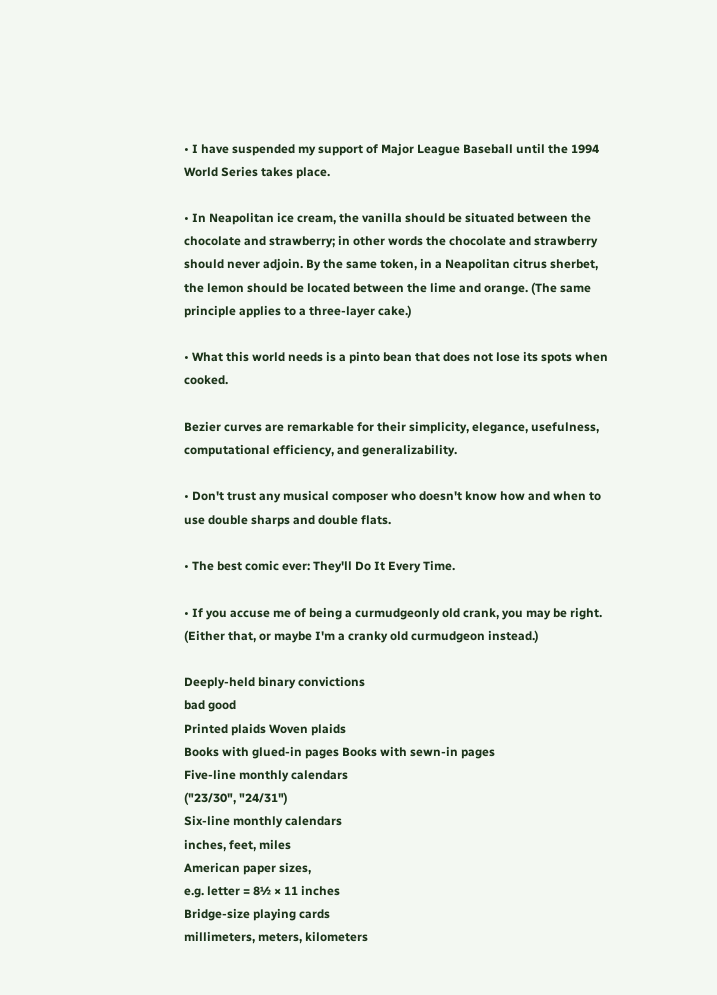• I have suspended my support of Major League Baseball until the 1994 World Series takes place.

• In Neapolitan ice cream, the vanilla should be situated between the chocolate and strawberry; in other words the chocolate and strawberry should never adjoin. By the same token, in a Neapolitan citrus sherbet, the lemon should be located between the lime and orange. (The same principle applies to a three-layer cake.)

• What this world needs is a pinto bean that does not lose its spots when cooked.

Bezier curves are remarkable for their simplicity, elegance, usefulness, computational efficiency, and generalizability.

• Don't trust any musical composer who doesn't know how and when to use double sharps and double flats.

• The best comic ever: They'll Do It Every Time.

• If you accuse me of being a curmudgeonly old crank, you may be right. (Either that, or maybe I'm a cranky old curmudgeon instead.)

Deeply-held binary convictions
bad good
Printed plaids Woven plaids
Books with glued-in pages Books with sewn-in pages
Five-line monthly calendars
("23/30", "24/31")
Six-line monthly calendars
inches, feet, miles
American paper sizes,
e.g. letter = 8½ × 11 inches
Bridge-size playing cards
millimeters, meters, kilometers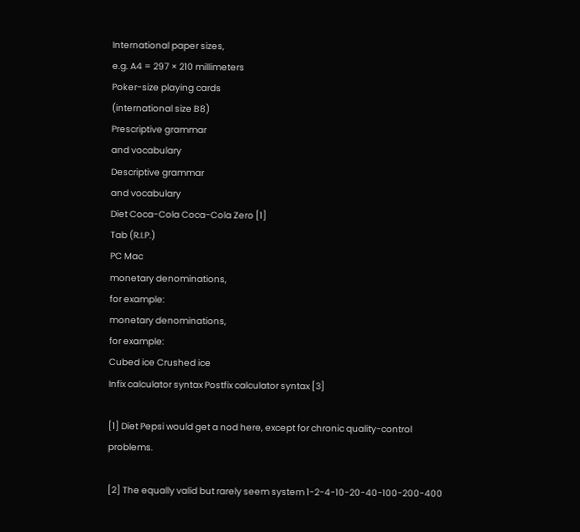International paper sizes,
e.g. A4 = 297 × 210 millimeters
Poker-size playing cards
(international size B8)
Prescriptive grammar
and vocabulary
Descriptive grammar
and vocabulary
Diet Coca-Cola Coca-Cola Zero [1]
Tab (R.I.P.)
PC Mac
monetary denominations,
for example:
monetary denominations,
for example:
Cubed ice Crushed ice
Infix calculator syntax Postfix calculator syntax [3]

[1] Diet Pepsi would get a nod here, except for chronic quality-control problems.

[2] The equally valid but rarely seem system 1-2-4-10-20-40-100-200-400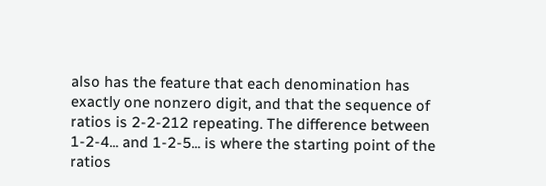also has the feature that each denomination has exactly one nonzero digit, and that the sequence of ratios is 2-2-212 repeating. The difference between 1-2-4... and 1-2-5... is where the starting point of the ratios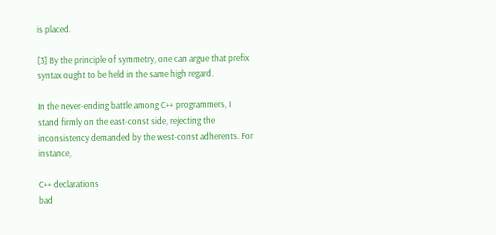is placed.

[3] By the principle of symmetry, one can argue that prefix syntax ought to be held in the same high regard.

In the never-ending battle among C++ programmers, I stand firmly on the east-const side, rejecting the inconsistency demanded by the west-const adherents. For instance,

C++ declarations
bad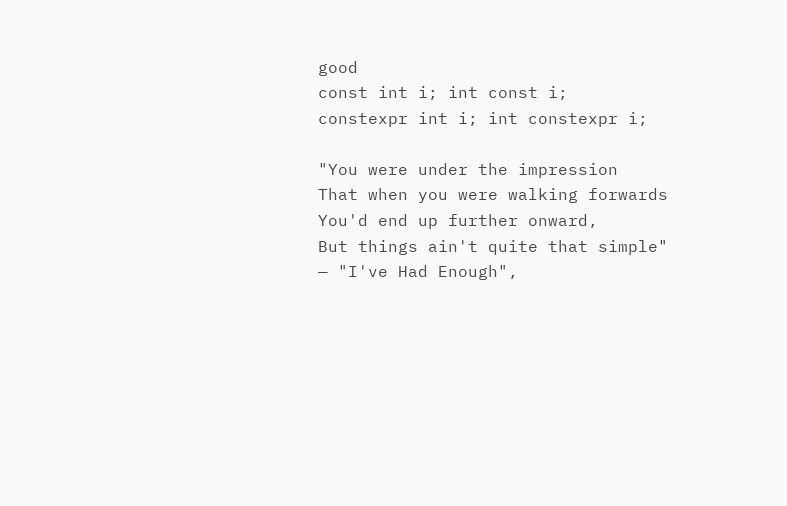good
const int i; int const i;
constexpr int i; int constexpr i;

"You were under the impression
That when you were walking forwards
You'd end up further onward,
But things ain't quite that simple"
— "I've Had Enough",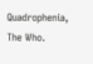Quadrophenia, The Who.